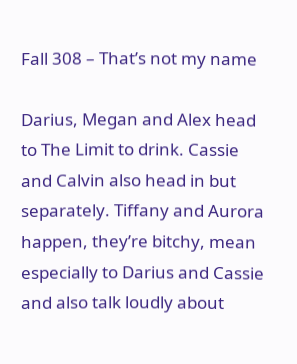Fall 308 – That’s not my name

Darius, Megan and Alex head to The Limit to drink. Cassie and Calvin also head in but separately. Tiffany and Aurora happen, they’re bitchy, mean especially to Darius and Cassie and also talk loudly about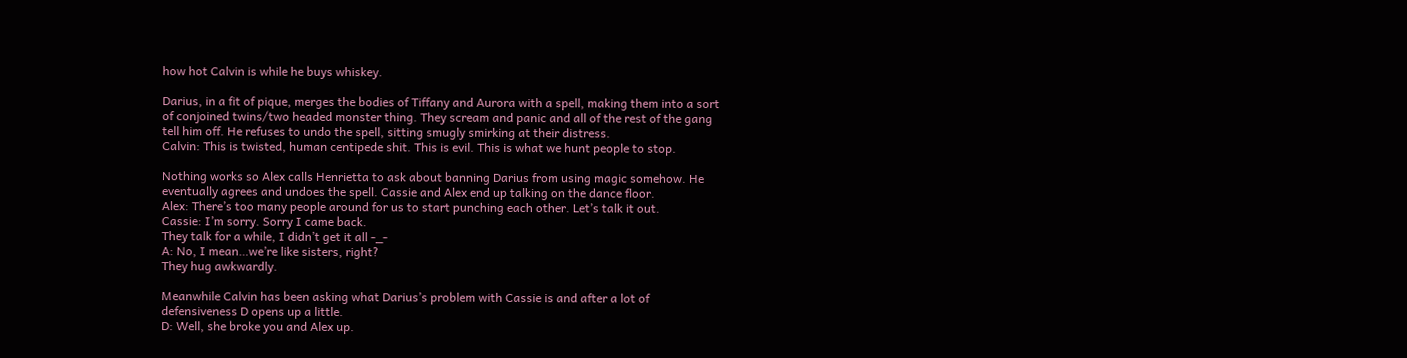how hot Calvin is while he buys whiskey.

Darius, in a fit of pique, merges the bodies of Tiffany and Aurora with a spell, making them into a sort of conjoined twins/two headed monster thing. They scream and panic and all of the rest of the gang tell him off. He refuses to undo the spell, sitting smugly smirking at their distress.
Calvin: This is twisted, human centipede shit. This is evil. This is what we hunt people to stop.

Nothing works so Alex calls Henrietta to ask about banning Darius from using magic somehow. He eventually agrees and undoes the spell. Cassie and Alex end up talking on the dance floor.
Alex: There’s too many people around for us to start punching each other. Let’s talk it out.
Cassie: I’m sorry. Sorry I came back.
They talk for a while, I didn’t get it all -_-
A: No, I mean…we’re like sisters, right?
They hug awkwardly.

Meanwhile Calvin has been asking what Darius’s problem with Cassie is and after a lot of defensiveness D opens up a little.
D: Well, she broke you and Alex up.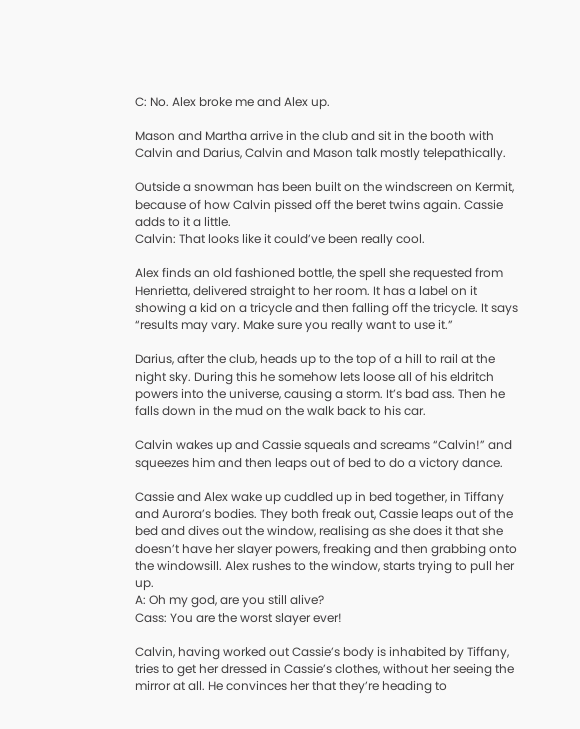C: No. Alex broke me and Alex up.

Mason and Martha arrive in the club and sit in the booth with Calvin and Darius, Calvin and Mason talk mostly telepathically.

Outside a snowman has been built on the windscreen on Kermit, because of how Calvin pissed off the beret twins again. Cassie adds to it a little.
Calvin: That looks like it could’ve been really cool.

Alex finds an old fashioned bottle, the spell she requested from Henrietta, delivered straight to her room. It has a label on it showing a kid on a tricycle and then falling off the tricycle. It says “results may vary. Make sure you really want to use it.”

Darius, after the club, heads up to the top of a hill to rail at the night sky. During this he somehow lets loose all of his eldritch powers into the universe, causing a storm. It’s bad ass. Then he falls down in the mud on the walk back to his car.

Calvin wakes up and Cassie squeals and screams “Calvin!” and squeezes him and then leaps out of bed to do a victory dance.

Cassie and Alex wake up cuddled up in bed together, in Tiffany and Aurora’s bodies. They both freak out, Cassie leaps out of the bed and dives out the window, realising as she does it that she doesn’t have her slayer powers, freaking and then grabbing onto the windowsill. Alex rushes to the window, starts trying to pull her up.
A: Oh my god, are you still alive?
Cass: You are the worst slayer ever!

Calvin, having worked out Cassie’s body is inhabited by Tiffany, tries to get her dressed in Cassie’s clothes, without her seeing the mirror at all. He convinces her that they’re heading to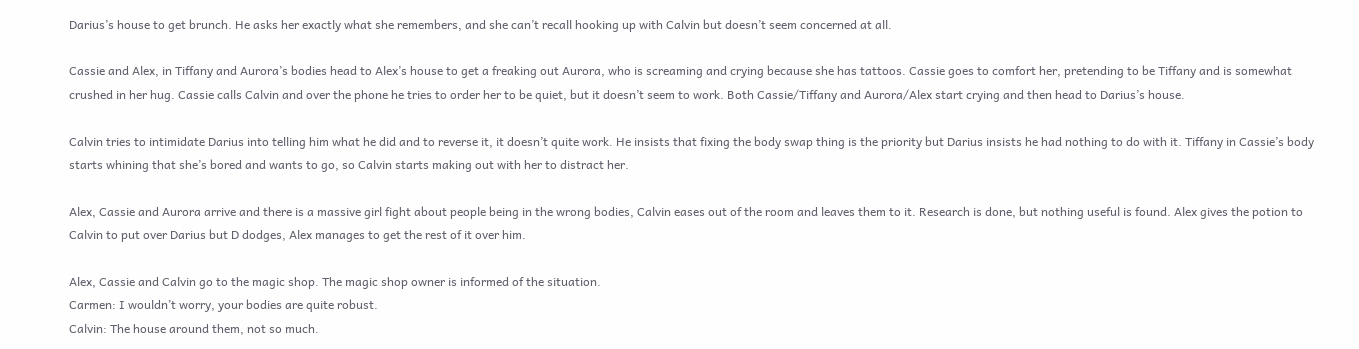Darius’s house to get brunch. He asks her exactly what she remembers, and she can’t recall hooking up with Calvin but doesn’t seem concerned at all.

Cassie and Alex, in Tiffany and Aurora’s bodies head to Alex’s house to get a freaking out Aurora, who is screaming and crying because she has tattoos. Cassie goes to comfort her, pretending to be Tiffany and is somewhat crushed in her hug. Cassie calls Calvin and over the phone he tries to order her to be quiet, but it doesn’t seem to work. Both Cassie/Tiffany and Aurora/Alex start crying and then head to Darius’s house.

Calvin tries to intimidate Darius into telling him what he did and to reverse it, it doesn’t quite work. He insists that fixing the body swap thing is the priority but Darius insists he had nothing to do with it. Tiffany in Cassie’s body starts whining that she’s bored and wants to go, so Calvin starts making out with her to distract her.

Alex, Cassie and Aurora arrive and there is a massive girl fight about people being in the wrong bodies, Calvin eases out of the room and leaves them to it. Research is done, but nothing useful is found. Alex gives the potion to Calvin to put over Darius but D dodges, Alex manages to get the rest of it over him.

Alex, Cassie and Calvin go to the magic shop. The magic shop owner is informed of the situation.
Carmen: I wouldn’t worry, your bodies are quite robust.
Calvin: The house around them, not so much.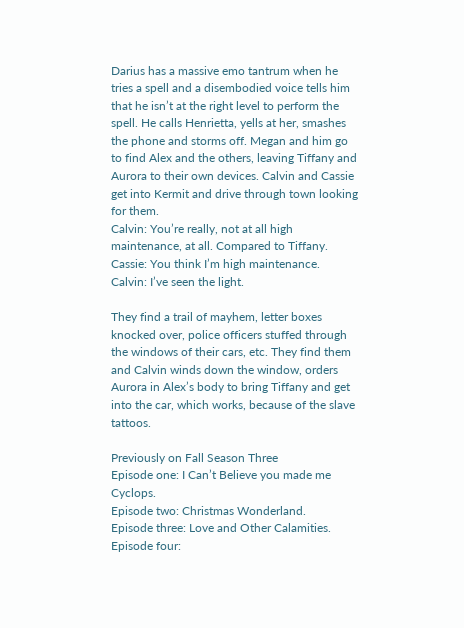Darius has a massive emo tantrum when he tries a spell and a disembodied voice tells him that he isn’t at the right level to perform the spell. He calls Henrietta, yells at her, smashes the phone and storms off. Megan and him go to find Alex and the others, leaving Tiffany and Aurora to their own devices. Calvin and Cassie get into Kermit and drive through town looking for them.
Calvin: You’re really, not at all high maintenance, at all. Compared to Tiffany.
Cassie: You think I’m high maintenance.
Calvin: I’ve seen the light.

They find a trail of mayhem, letter boxes knocked over, police officers stuffed through the windows of their cars, etc. They find them and Calvin winds down the window, orders Aurora in Alex’s body to bring Tiffany and get into the car, which works, because of the slave tattoos.

Previously on Fall Season Three
Episode one: I Can’t Believe you made me Cyclops.
Episode two: Christmas Wonderland.
Episode three: Love and Other Calamities.
Episode four: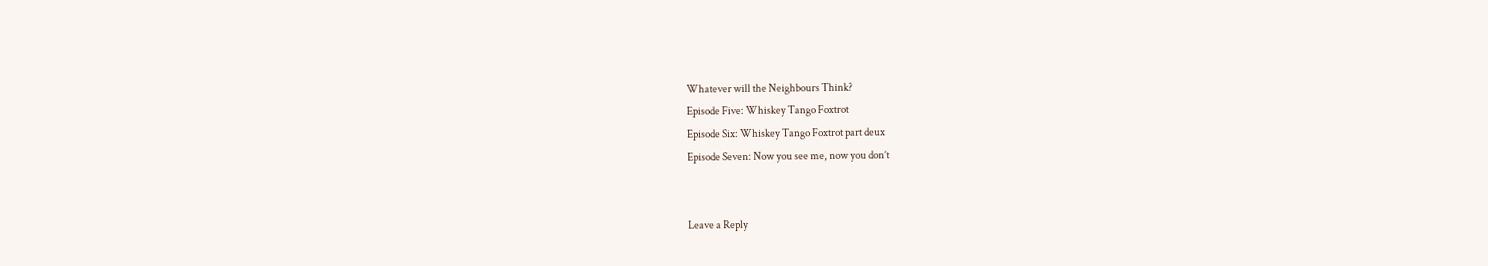Whatever will the Neighbours Think?
Episode Five: Whiskey Tango Foxtrot
Episode Six: Whiskey Tango Foxtrot part deux
Episode Seven: Now you see me, now you don’t


Leave a Reply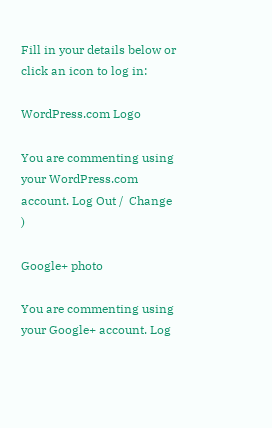Fill in your details below or click an icon to log in:

WordPress.com Logo

You are commenting using your WordPress.com account. Log Out /  Change )

Google+ photo

You are commenting using your Google+ account. Log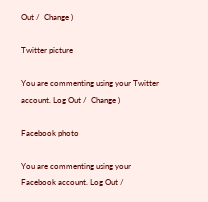Out /  Change )

Twitter picture

You are commenting using your Twitter account. Log Out /  Change )

Facebook photo

You are commenting using your Facebook account. Log Out /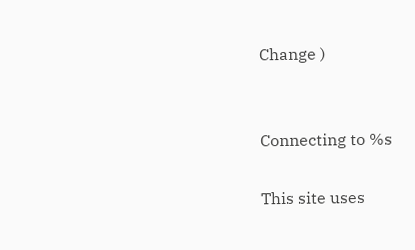Change )


Connecting to %s

This site uses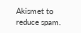Akismet to reduce spam.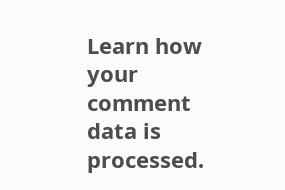Learn how your comment data is processed.